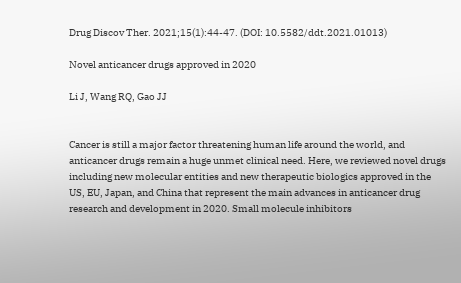Drug Discov Ther. 2021;15(1):44-47. (DOI: 10.5582/ddt.2021.01013)

Novel anticancer drugs approved in 2020

Li J, Wang RQ, Gao JJ


Cancer is still a major factor threatening human life around the world, and anticancer drugs remain a huge unmet clinical need. Here, we reviewed novel drugs including new molecular entities and new therapeutic biologics approved in the US, EU, Japan, and China that represent the main advances in anticancer drug research and development in 2020. Small molecule inhibitors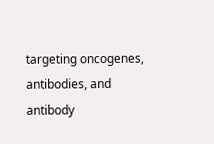targeting oncogenes, antibodies, and antibody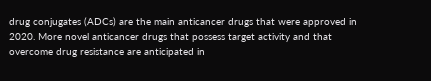drug conjugates (ADCs) are the main anticancer drugs that were approved in 2020. More novel anticancer drugs that possess target activity and that overcome drug resistance are anticipated in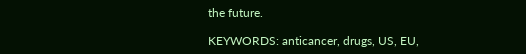the future.

KEYWORDS: anticancer, drugs, US, EU,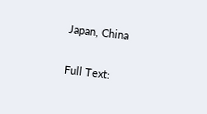Japan, China

Full Text: